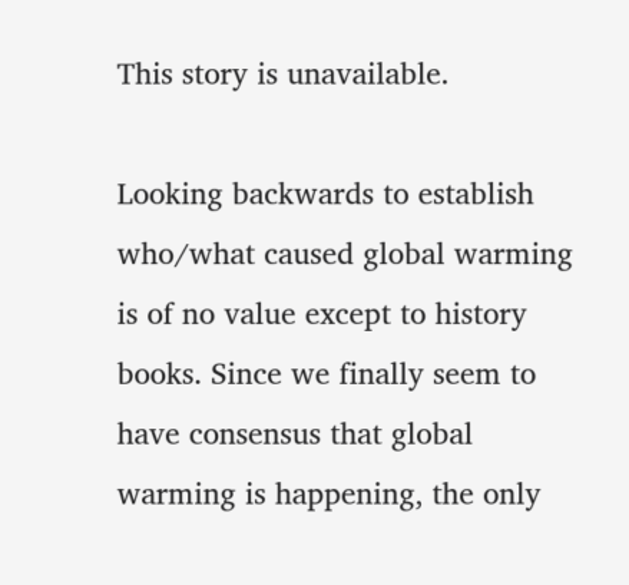This story is unavailable.

Looking backwards to establish who/what caused global warming is of no value except to history books. Since we finally seem to have consensus that global warming is happening, the only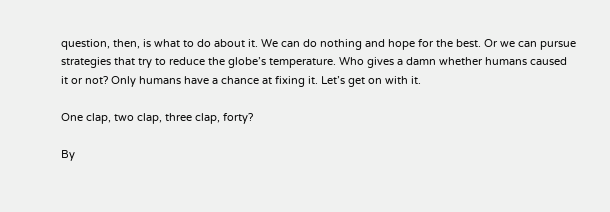question, then, is what to do about it. We can do nothing and hope for the best. Or we can pursue strategies that try to reduce the globe’s temperature. Who gives a damn whether humans caused it or not? Only humans have a chance at fixing it. Let’s get on with it.

One clap, two clap, three clap, forty?

By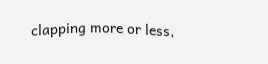clapping more or less,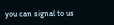you can signal to us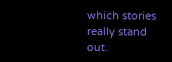which stories really stand out.